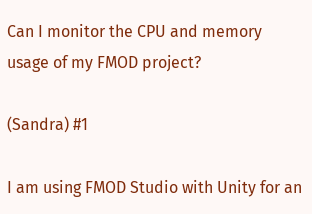Can I monitor the CPU and memory usage of my FMOD project?

(Sandra) #1

I am using FMOD Studio with Unity for an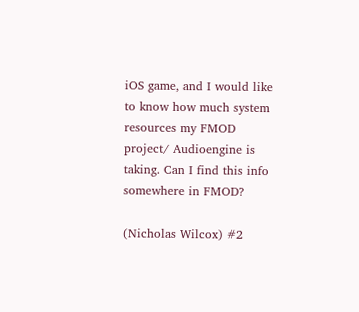iOS game, and I would like to know how much system resources my FMOD project/ Audioengine is taking. Can I find this info somewhere in FMOD?

(Nicholas Wilcox) #2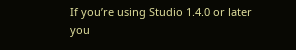If you’re using Studio 1.4.0 or later you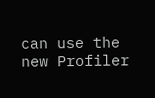can use the new Profiler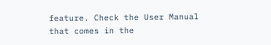feature. Check the User Manual that comes in the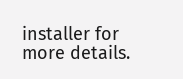installer for more details.